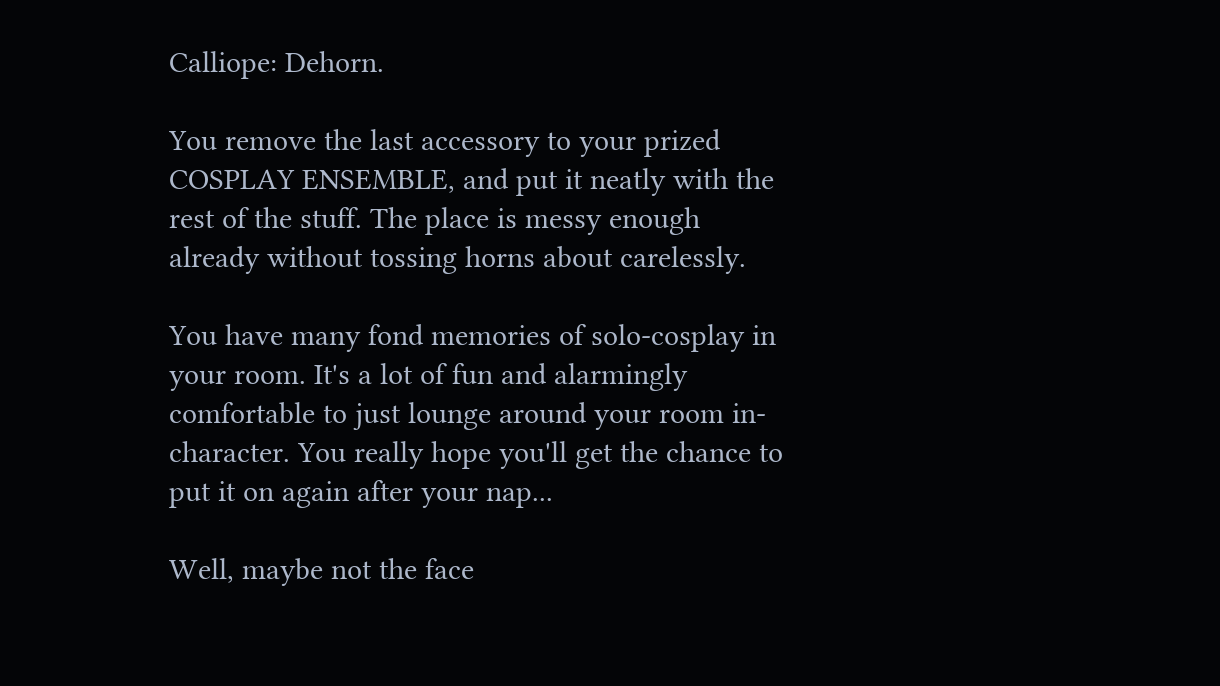Calliope: Dehorn.

You remove the last accessory to your prized COSPLAY ENSEMBLE, and put it neatly with the rest of the stuff. The place is messy enough already without tossing horns about carelessly.

You have many fond memories of solo-cosplay in your room. It's a lot of fun and alarmingly comfortable to just lounge around your room in-character. You really hope you'll get the chance to put it on again after your nap...

Well, maybe not the face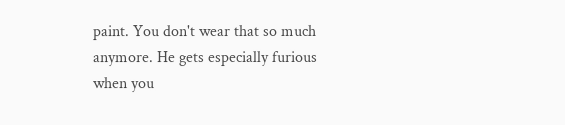paint. You don't wear that so much anymore. He gets especially furious when you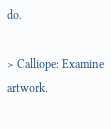do.

> Calliope: Examine artwork.